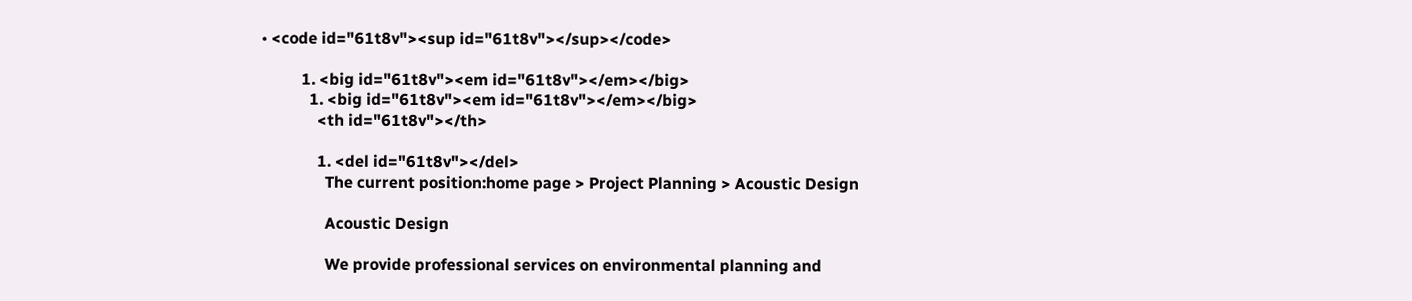• <code id="61t8v"><sup id="61t8v"></sup></code>

          1. <big id="61t8v"><em id="61t8v"></em></big>
            1. <big id="61t8v"><em id="61t8v"></em></big>
              <th id="61t8v"></th>

              1. <del id="61t8v"></del>
                The current position:home page > Project Planning > Acoustic Design

                Acoustic Design

                We provide professional services on environmental planning and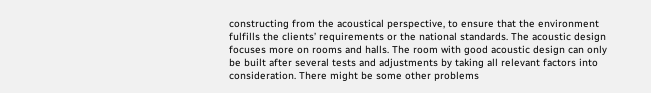constructing from the acoustical perspective, to ensure that the environment fulfills the clients’ requirements or the national standards. The acoustic design focuses more on rooms and halls. The room with good acoustic design can only be built after several tests and adjustments by taking all relevant factors into consideration. There might be some other problems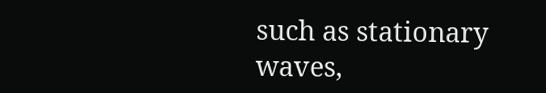such as stationary waves,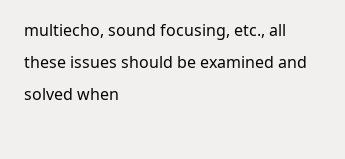multiecho, sound focusing, etc., all these issues should be examined and solved when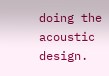doing the acoustic design.